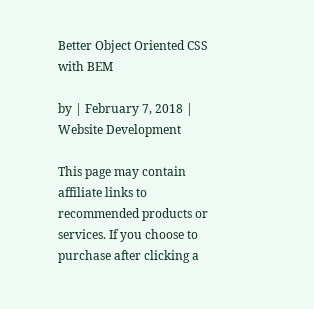Better Object Oriented CSS with BEM

by | February 7, 2018 | Website Development

This page may contain affiliate links to recommended products or services. If you choose to purchase after clicking a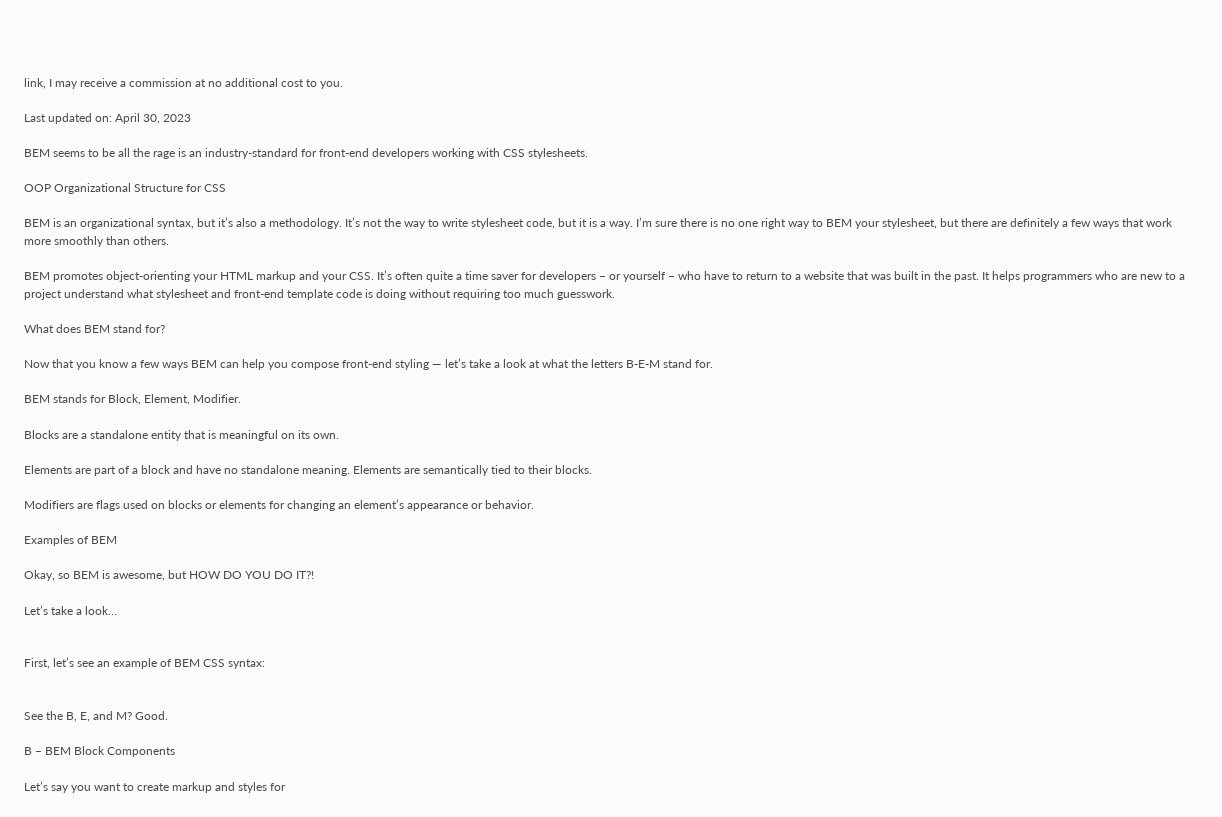link, I may receive a commission at no additional cost to you.

Last updated on: April 30, 2023

BEM seems to be all the rage is an industry-standard for front-end developers working with CSS stylesheets.

OOP Organizational Structure for CSS

BEM is an organizational syntax, but it’s also a methodology. It’s not the way to write stylesheet code, but it is a way. I’m sure there is no one right way to BEM your stylesheet, but there are definitely a few ways that work more smoothly than others.

BEM promotes object-orienting your HTML markup and your CSS. It’s often quite a time saver for developers – or yourself – who have to return to a website that was built in the past. It helps programmers who are new to a project understand what stylesheet and front-end template code is doing without requiring too much guesswork.

What does BEM stand for?

Now that you know a few ways BEM can help you compose front-end styling — let’s take a look at what the letters B-E-M stand for.

BEM stands for Block, Element, Modifier.

Blocks are a standalone entity that is meaningful on its own.

Elements are part of a block and have no standalone meaning. Elements are semantically tied to their blocks.

Modifiers are flags used on blocks or elements for changing an element’s appearance or behavior.

Examples of BEM

Okay, so BEM is awesome, but HOW DO YOU DO IT?!

Let’s take a look…


First, let’s see an example of BEM CSS syntax:


See the B, E, and M? Good.

B – BEM Block Components

Let’s say you want to create markup and styles for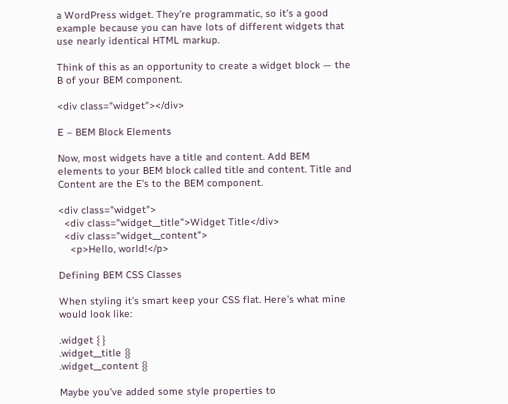a WordPress widget. They’re programmatic, so it’s a good example because you can have lots of different widgets that use nearly identical HTML markup.

Think of this as an opportunity to create a widget block — the B of your BEM component.

<div class="widget"></div>

E – BEM Block Elements

Now, most widgets have a title and content. Add BEM elements to your BEM block called title and content. Title and Content are the E’s to the BEM component.

<div class="widget">
  <div class="widget__title">Widget Title</div>
  <div class="widget__content">
    <p>Hello, world!</p>

Defining BEM CSS Classes

When styling it’s smart keep your CSS flat. Here’s what mine would look like:

.widget { }
.widget__title {}
.widget__content {}

Maybe you’ve added some style properties to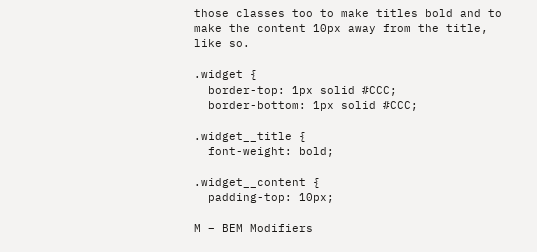those classes too to make titles bold and to make the content 10px away from the title, like so.

.widget {
  border-top: 1px solid #CCC;
  border-bottom: 1px solid #CCC;

.widget__title {
  font-weight: bold;

.widget__content {
  padding-top: 10px;

M – BEM Modifiers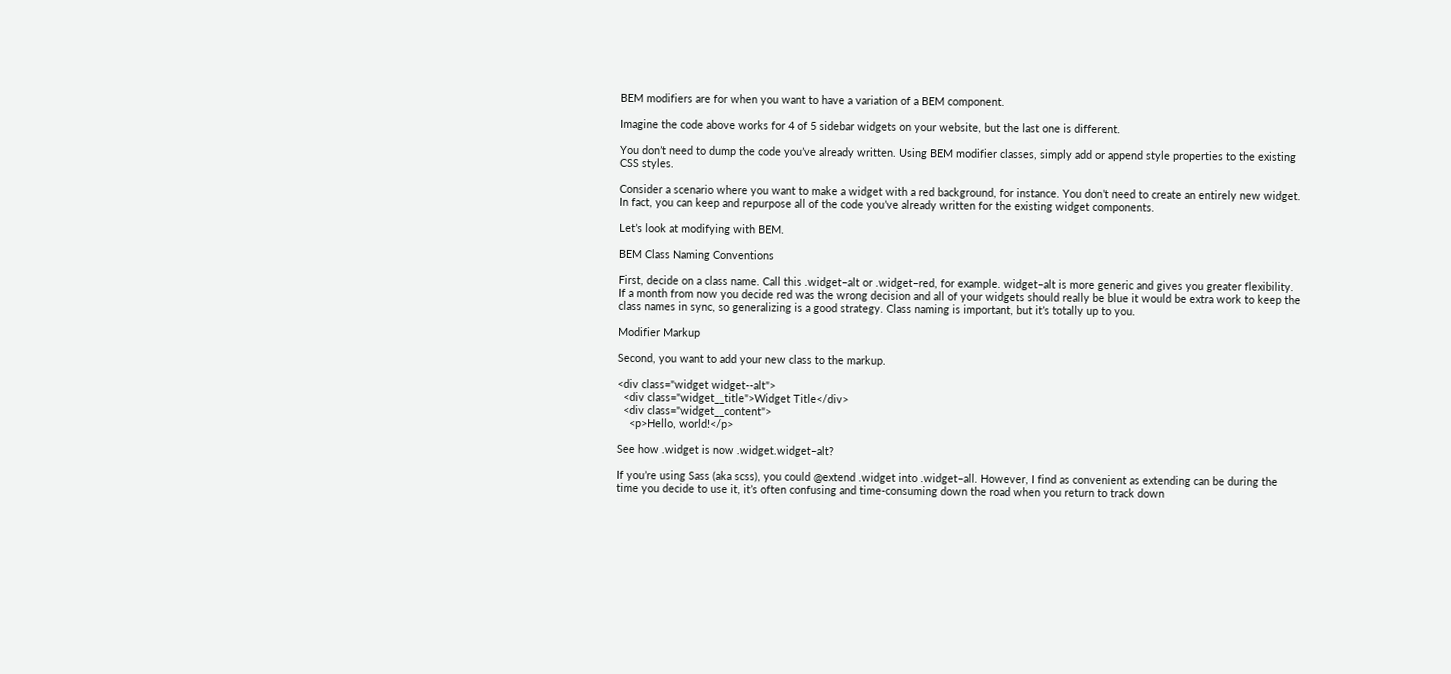BEM modifiers are for when you want to have a variation of a BEM component.

Imagine the code above works for 4 of 5 sidebar widgets on your website, but the last one is different.

You don’t need to dump the code you’ve already written. Using BEM modifier classes, simply add or append style properties to the existing CSS styles.

Consider a scenario where you want to make a widget with a red background, for instance. You don’t need to create an entirely new widget. In fact, you can keep and repurpose all of the code you’ve already written for the existing widget components.

Let’s look at modifying with BEM.

BEM Class Naming Conventions

First, decide on a class name. Call this .widget–alt or .widget–red, for example. widget–alt is more generic and gives you greater flexibility. If a month from now you decide red was the wrong decision and all of your widgets should really be blue it would be extra work to keep the class names in sync, so generalizing is a good strategy. Class naming is important, but it’s totally up to you.

Modifier Markup

Second, you want to add your new class to the markup.

<div class="widget widget--alt">
  <div class="widget__title">Widget Title</div>
  <div class="widget__content">
    <p>Hello, world!</p>

See how .widget is now .widget.widget–alt?

If you’re using Sass (aka scss), you could @extend .widget into .widget–all. However, I find as convenient as extending can be during the time you decide to use it, it’s often confusing and time-consuming down the road when you return to track down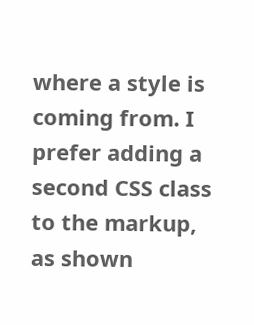where a style is coming from. I prefer adding a second CSS class to the markup, as shown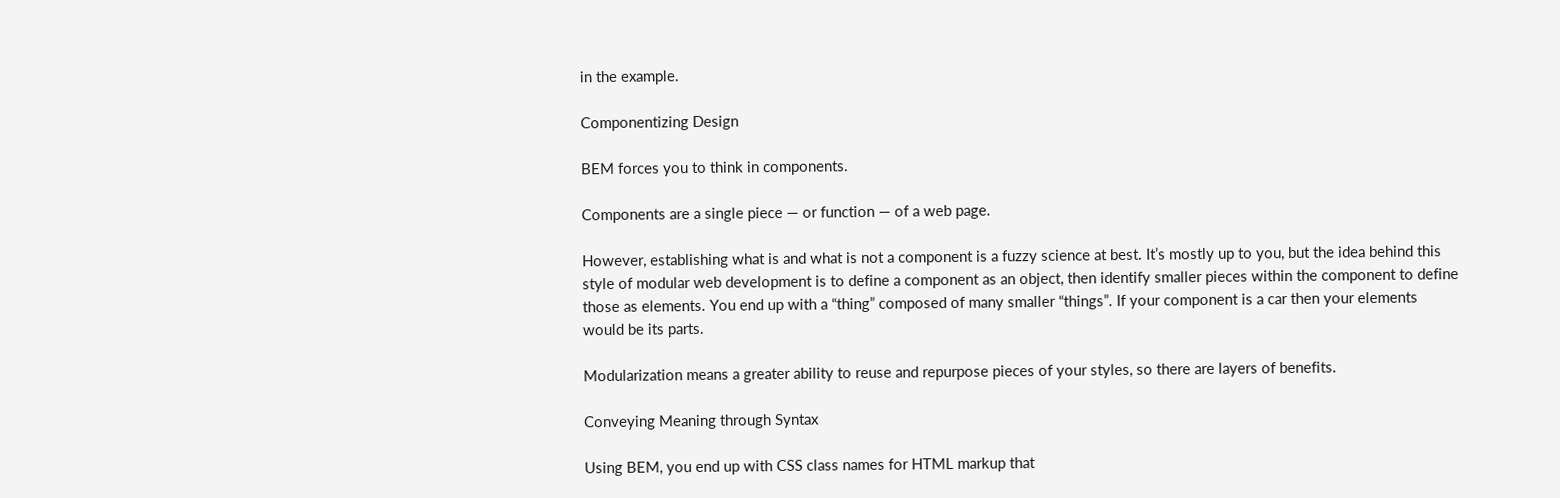in the example.

Componentizing Design

BEM forces you to think in components.

Components are a single piece — or function — of a web page.

However, establishing what is and what is not a component is a fuzzy science at best. It’s mostly up to you, but the idea behind this style of modular web development is to define a component as an object, then identify smaller pieces within the component to define those as elements. You end up with a “thing” composed of many smaller “things”. If your component is a car then your elements would be its parts.

Modularization means a greater ability to reuse and repurpose pieces of your styles, so there are layers of benefits.

Conveying Meaning through Syntax

Using BEM, you end up with CSS class names for HTML markup that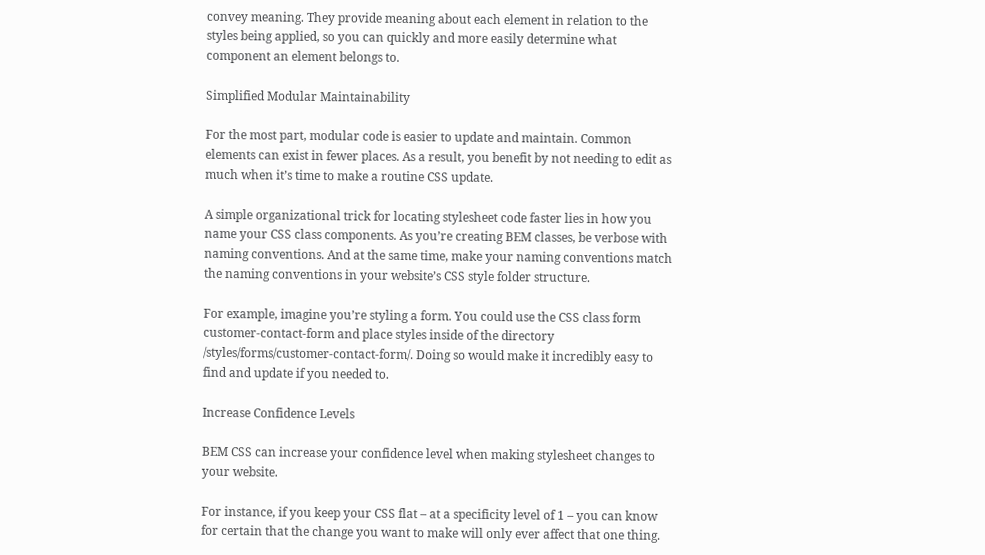convey meaning. They provide meaning about each element in relation to the styles being applied, so you can quickly and more easily determine what component an element belongs to.

Simplified Modular Maintainability

For the most part, modular code is easier to update and maintain. Common elements can exist in fewer places. As a result, you benefit by not needing to edit as much when it’s time to make a routine CSS update.

A simple organizational trick for locating stylesheet code faster lies in how you name your CSS class components. As you’re creating BEM classes, be verbose with naming conventions. And at the same time, make your naming conventions match the naming conventions in your website’s CSS style folder structure.

For example, imagine you’re styling a form. You could use the CSS class form customer-contact-form and place styles inside of the directory /styles/forms/customer-contact-form/. Doing so would make it incredibly easy to find and update if you needed to.

Increase Confidence Levels

BEM CSS can increase your confidence level when making stylesheet changes to your website.

For instance, if you keep your CSS flat – at a specificity level of 1 – you can know for certain that the change you want to make will only ever affect that one thing.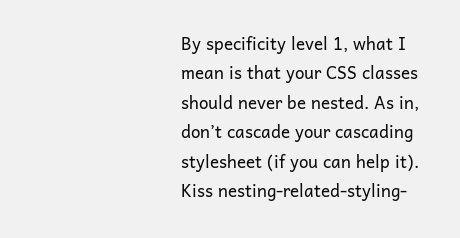By specificity level 1, what I mean is that your CSS classes should never be nested. As in, don’t cascade your cascading stylesheet (if you can help it). Kiss nesting-related-styling-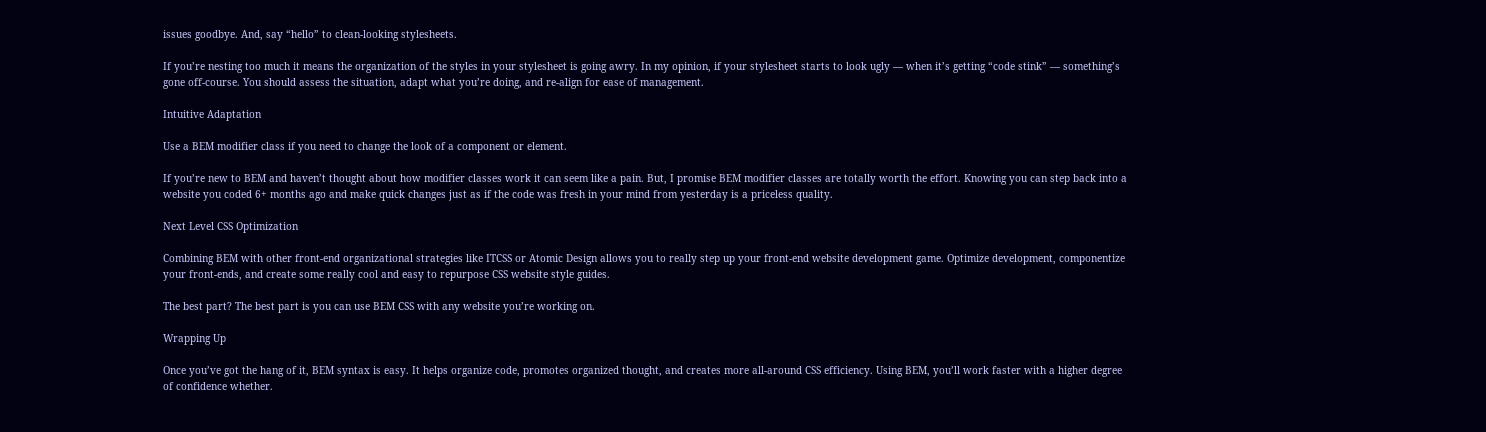issues goodbye. And, say “hello” to clean-looking stylesheets.

If you’re nesting too much it means the organization of the styles in your stylesheet is going awry. In my opinion, if your stylesheet starts to look ugly — when it’s getting “code stink” — something’s gone off-course. You should assess the situation, adapt what you’re doing, and re-align for ease of management.

Intuitive Adaptation

Use a BEM modifier class if you need to change the look of a component or element.

If you’re new to BEM and haven’t thought about how modifier classes work it can seem like a pain. But, I promise BEM modifier classes are totally worth the effort. Knowing you can step back into a website you coded 6+ months ago and make quick changes just as if the code was fresh in your mind from yesterday is a priceless quality.

Next Level CSS Optimization

Combining BEM with other front-end organizational strategies like ITCSS or Atomic Design allows you to really step up your front-end website development game. Optimize development, componentize your front-ends, and create some really cool and easy to repurpose CSS website style guides.

The best part? The best part is you can use BEM CSS with any website you’re working on.

Wrapping Up

Once you’ve got the hang of it, BEM syntax is easy. It helps organize code, promotes organized thought, and creates more all-around CSS efficiency. Using BEM, you’ll work faster with a higher degree of confidence whether.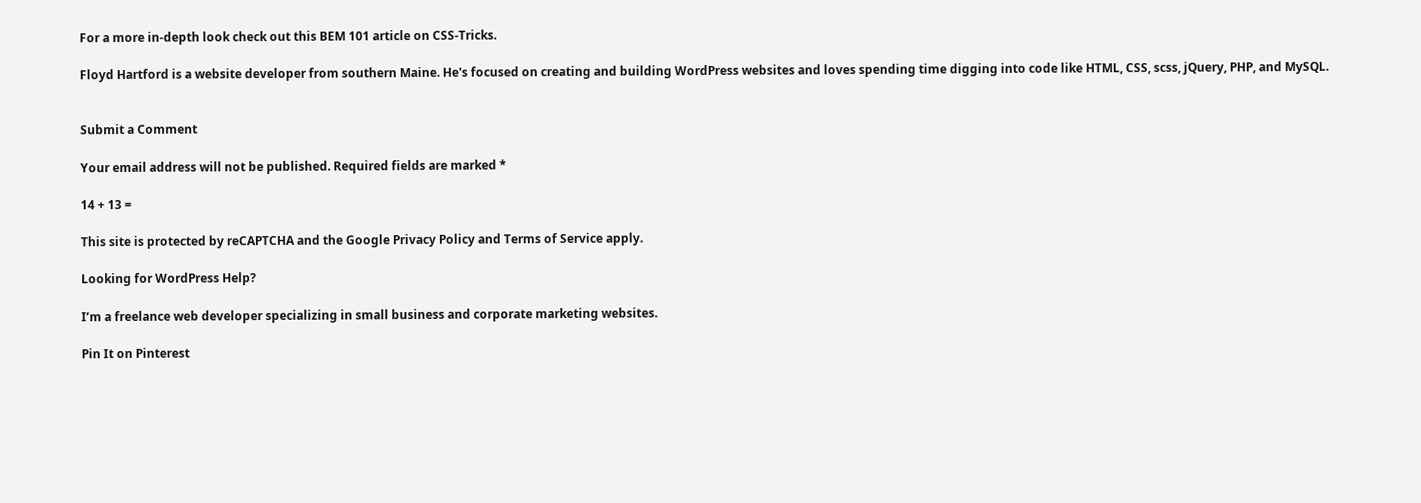For a more in-depth look check out this BEM 101 article on CSS-Tricks.

Floyd Hartford is a website developer from southern Maine. He's focused on creating and building WordPress websites and loves spending time digging into code like HTML, CSS, scss, jQuery, PHP, and MySQL.


Submit a Comment

Your email address will not be published. Required fields are marked *

14 + 13 =

This site is protected by reCAPTCHA and the Google Privacy Policy and Terms of Service apply.

Looking for WordPress Help?

I’m a freelance web developer specializing in small business and corporate marketing websites.

Pin It on Pinterest